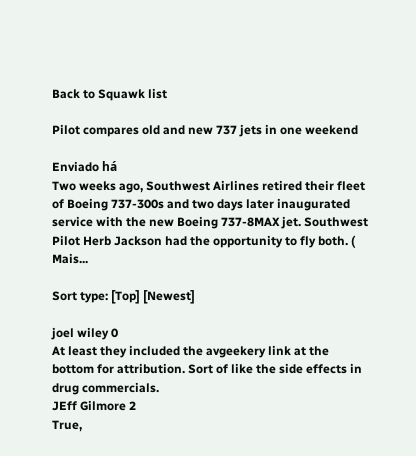Back to Squawk list

Pilot compares old and new 737 jets in one weekend

Enviado há
Two weeks ago, Southwest Airlines retired their fleet of Boeing 737-300s and two days later inaugurated service with the new Boeing 737-8MAX jet. Southwest Pilot Herb Jackson had the opportunity to fly both. ( Mais...

Sort type: [Top] [Newest]

joel wiley 0
At least they included the avgeekery link at the bottom for attribution. Sort of like the side effects in drug commercials.
JEff Gilmore 2
True,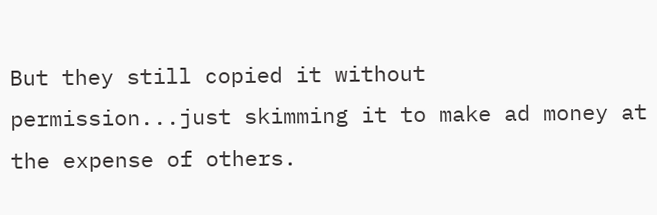But they still copied it without permission...just skimming it to make ad money at the expense of others.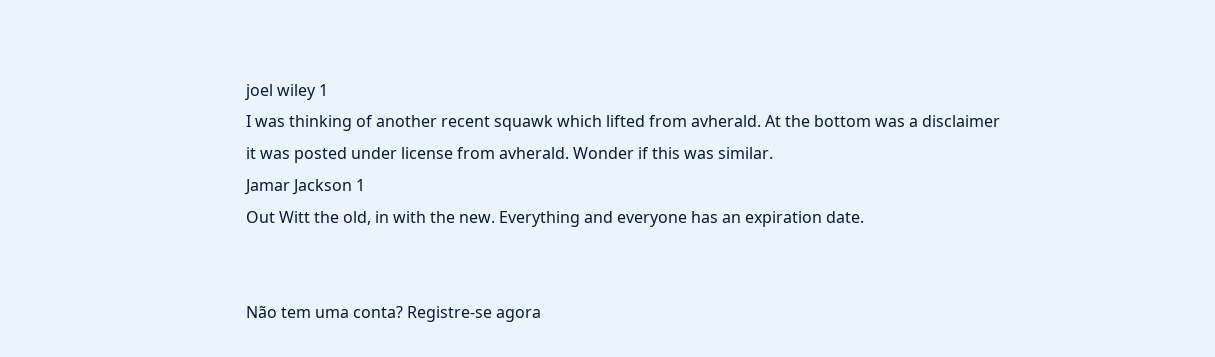joel wiley 1
I was thinking of another recent squawk which lifted from avherald. At the bottom was a disclaimer it was posted under license from avherald. Wonder if this was similar.
Jamar Jackson 1
Out Witt the old, in with the new. Everything and everyone has an expiration date.


Não tem uma conta? Registre-se agora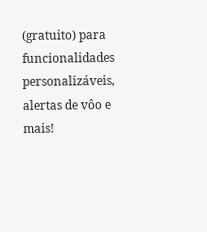(gratuito) para funcionalidades personalizáveis, alertas de vôo e mais!